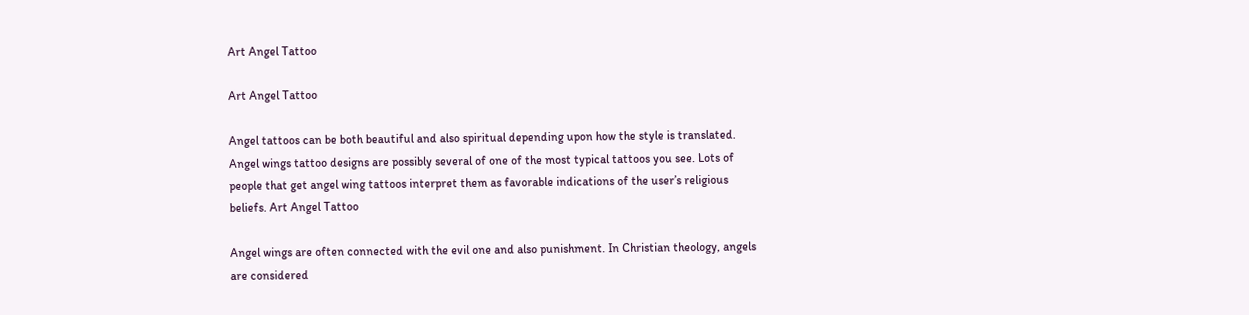Art Angel Tattoo

Art Angel Tattoo

Angel tattoos can be both beautiful and also spiritual depending upon how the style is translated. Angel wings tattoo designs are possibly several of one of the most typical tattoos you see. Lots of people that get angel wing tattoos interpret them as favorable indications of the user’s religious beliefs. Art Angel Tattoo

Angel wings are often connected with the evil one and also punishment. In Christian theology, angels are considered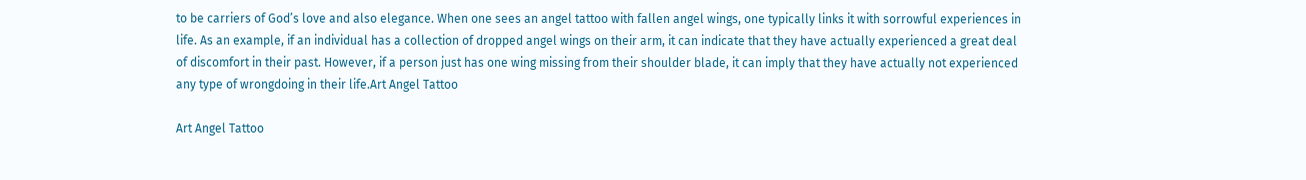to be carriers of God’s love and also elegance. When one sees an angel tattoo with fallen angel wings, one typically links it with sorrowful experiences in life. As an example, if an individual has a collection of dropped angel wings on their arm, it can indicate that they have actually experienced a great deal of discomfort in their past. However, if a person just has one wing missing from their shoulder blade, it can imply that they have actually not experienced any type of wrongdoing in their life.Art Angel Tattoo

Art Angel Tattoo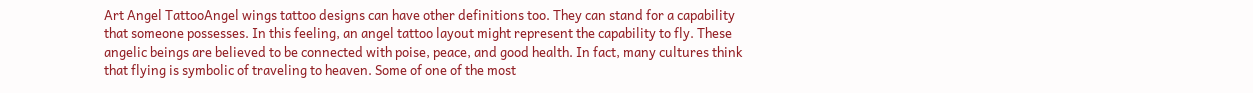Art Angel TattooAngel wings tattoo designs can have other definitions too. They can stand for a capability that someone possesses. In this feeling, an angel tattoo layout might represent the capability to fly. These angelic beings are believed to be connected with poise, peace, and good health. In fact, many cultures think that flying is symbolic of traveling to heaven. Some of one of the most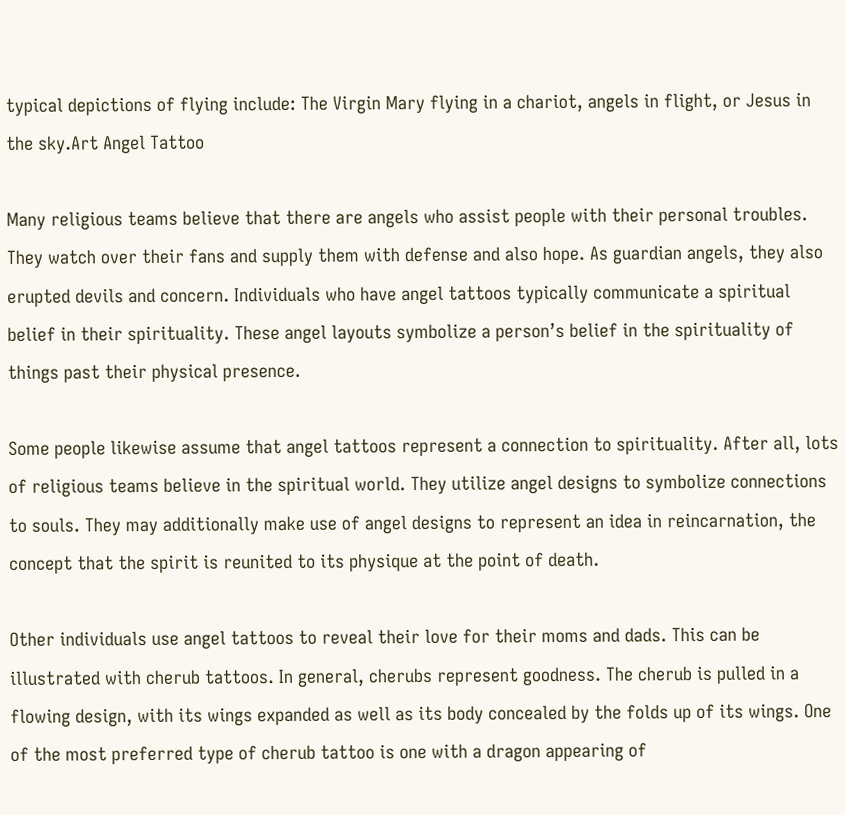typical depictions of flying include: The Virgin Mary flying in a chariot, angels in flight, or Jesus in the sky.Art Angel Tattoo

Many religious teams believe that there are angels who assist people with their personal troubles. They watch over their fans and supply them with defense and also hope. As guardian angels, they also erupted devils and concern. Individuals who have angel tattoos typically communicate a spiritual belief in their spirituality. These angel layouts symbolize a person’s belief in the spirituality of things past their physical presence.

Some people likewise assume that angel tattoos represent a connection to spirituality. After all, lots of religious teams believe in the spiritual world. They utilize angel designs to symbolize connections to souls. They may additionally make use of angel designs to represent an idea in reincarnation, the concept that the spirit is reunited to its physique at the point of death.

Other individuals use angel tattoos to reveal their love for their moms and dads. This can be illustrated with cherub tattoos. In general, cherubs represent goodness. The cherub is pulled in a flowing design, with its wings expanded as well as its body concealed by the folds up of its wings. One of the most preferred type of cherub tattoo is one with a dragon appearing of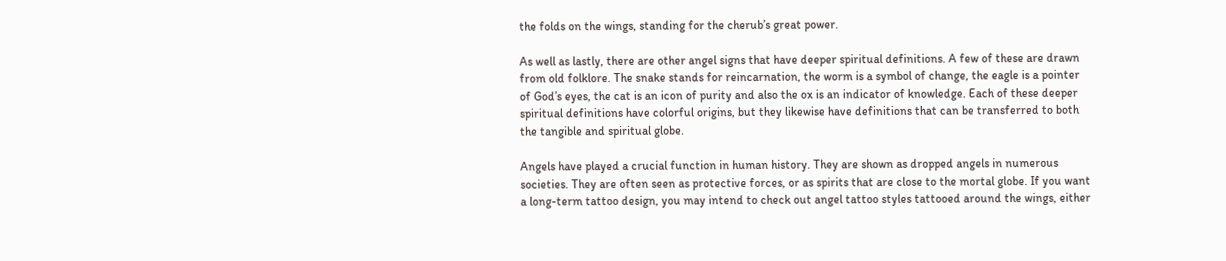the folds on the wings, standing for the cherub’s great power.

As well as lastly, there are other angel signs that have deeper spiritual definitions. A few of these are drawn from old folklore. The snake stands for reincarnation, the worm is a symbol of change, the eagle is a pointer of God’s eyes, the cat is an icon of purity and also the ox is an indicator of knowledge. Each of these deeper spiritual definitions have colorful origins, but they likewise have definitions that can be transferred to both the tangible and spiritual globe.

Angels have played a crucial function in human history. They are shown as dropped angels in numerous societies. They are often seen as protective forces, or as spirits that are close to the mortal globe. If you want a long-term tattoo design, you may intend to check out angel tattoo styles tattooed around the wings, either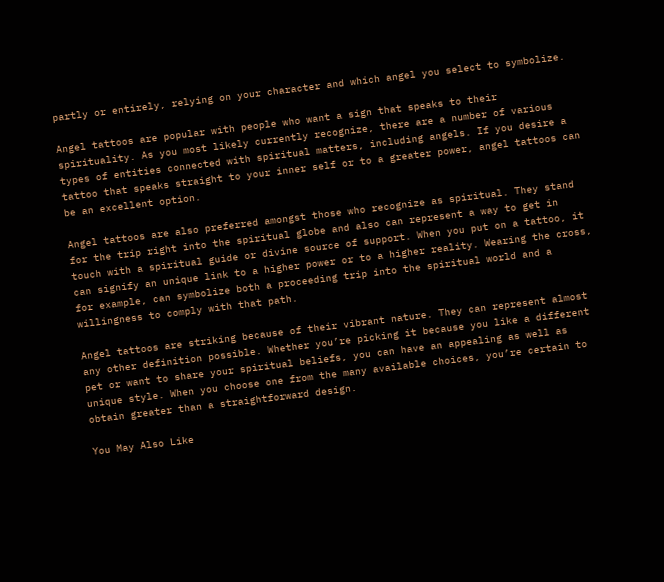partly or entirely, relying on your character and which angel you select to symbolize.

Angel tattoos are popular with people who want a sign that speaks to their spirituality. As you most likely currently recognize, there are a number of various types of entities connected with spiritual matters, including angels. If you desire a tattoo that speaks straight to your inner self or to a greater power, angel tattoos can be an excellent option.

Angel tattoos are also preferred amongst those who recognize as spiritual. They stand for the trip right into the spiritual globe and also can represent a way to get in touch with a spiritual guide or divine source of support. When you put on a tattoo, it can signify an unique link to a higher power or to a higher reality. Wearing the cross, for example, can symbolize both a proceeding trip into the spiritual world and a willingness to comply with that path.

Angel tattoos are striking because of their vibrant nature. They can represent almost any other definition possible. Whether you’re picking it because you like a different pet or want to share your spiritual beliefs, you can have an appealing as well as unique style. When you choose one from the many available choices, you’re certain to obtain greater than a straightforward design.

You May Also Like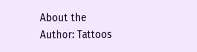About the Author: Tattoos